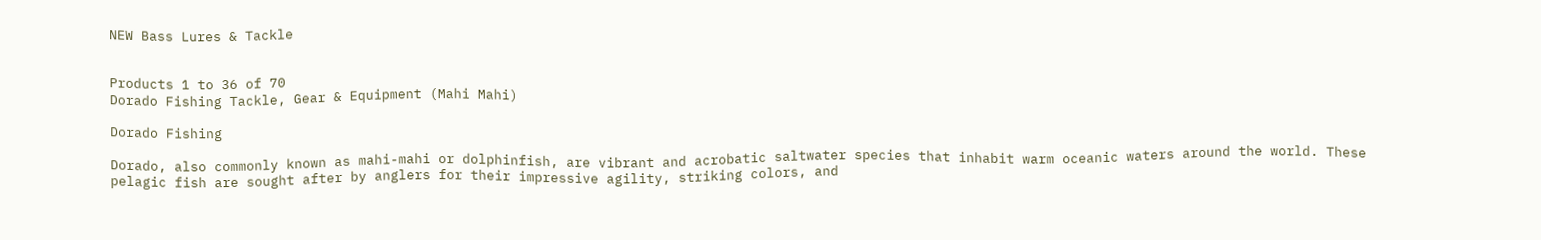NEW Bass Lures & Tackle


Products 1 to 36 of 70
Dorado Fishing Tackle, Gear & Equipment (Mahi Mahi)

Dorado Fishing

Dorado, also commonly known as mahi-mahi or dolphinfish, are vibrant and acrobatic saltwater species that inhabit warm oceanic waters around the world. These pelagic fish are sought after by anglers for their impressive agility, striking colors, and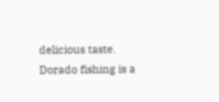delicious taste. Dorado fishing is a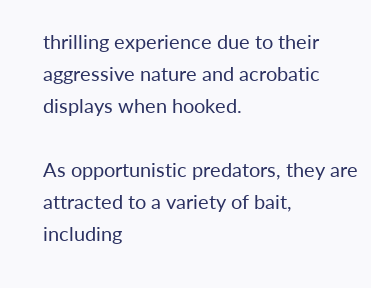thrilling experience due to their aggressive nature and acrobatic displays when hooked.

As opportunistic predators, they are attracted to a variety of bait, including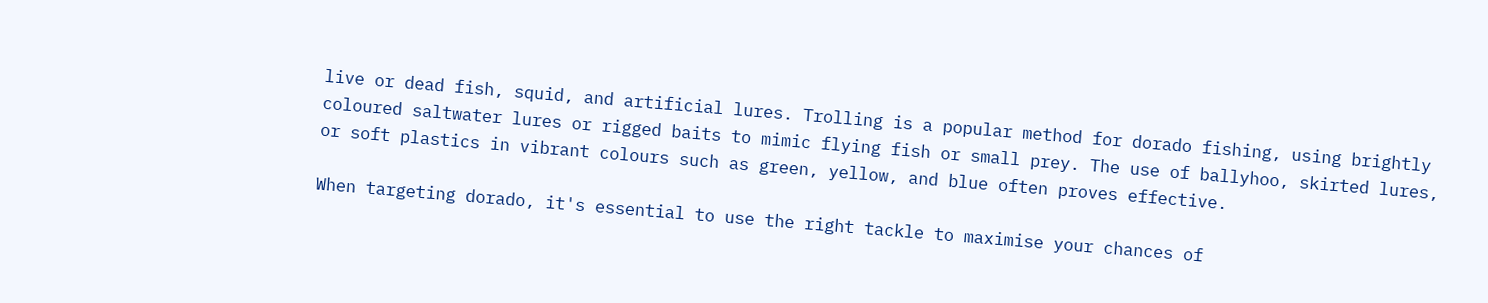live or dead fish, squid, and artificial lures. Trolling is a popular method for dorado fishing, using brightly coloured saltwater lures or rigged baits to mimic flying fish or small prey. The use of ballyhoo, skirted lures, or soft plastics in vibrant colours such as green, yellow, and blue often proves effective.

When targeting dorado, it's essential to use the right tackle to maximise your chances of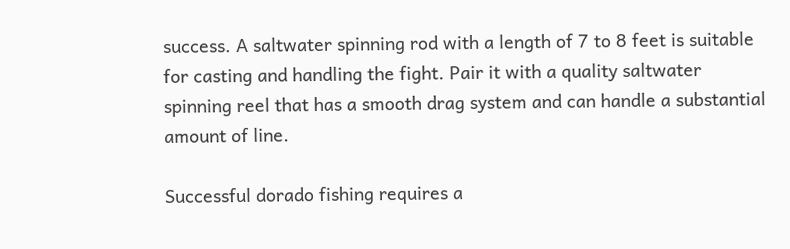success. A saltwater spinning rod with a length of 7 to 8 feet is suitable for casting and handling the fight. Pair it with a quality saltwater spinning reel that has a smooth drag system and can handle a substantial amount of line.

Successful dorado fishing requires a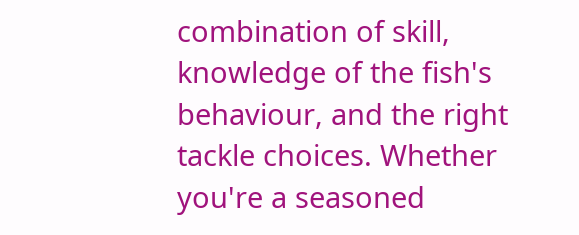combination of skill, knowledge of the fish's behaviour, and the right tackle choices. Whether you're a seasoned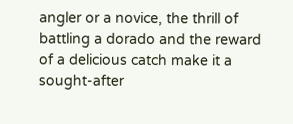angler or a novice, the thrill of battling a dorado and the reward of a delicious catch make it a sought-after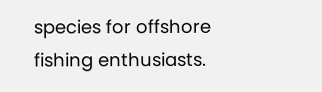species for offshore fishing enthusiasts.